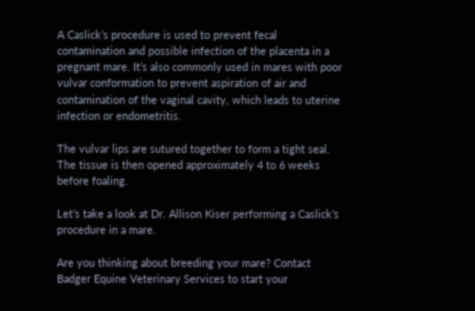A Caslick’s procedure is used to prevent fecal contamination and possible infection of the placenta in a pregnant mare. It’s also commonly used in mares with poor vulvar conformation to prevent aspiration of air and contamination of the vaginal cavity, which leads to uterine infection or endometritis.

The vulvar lips are sutured together to form a tight seal. The tissue is then opened approximately 4 to 6 weeks before foaling.

Let’s take a look at Dr. Allison Kiser performing a Caslick’s procedure in a mare.

Are you thinking about breeding your mare? Contact Badger Equine Veterinary Services to start your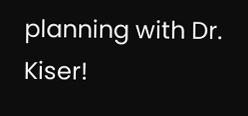planning with Dr. Kiser!